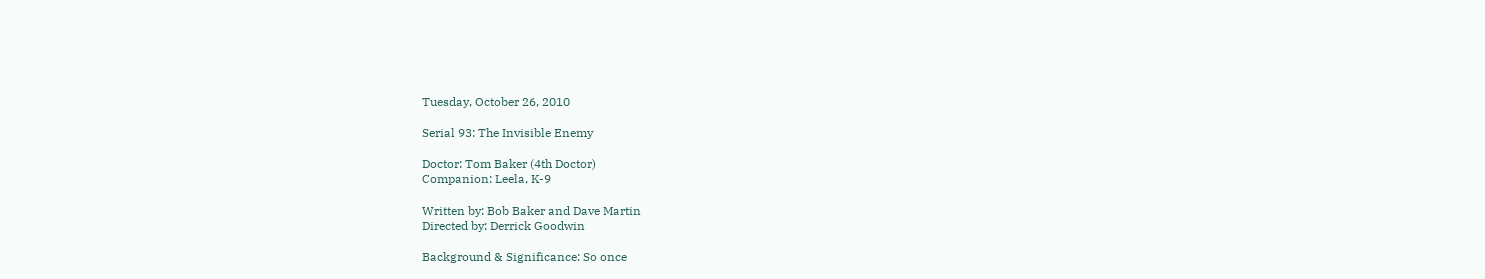Tuesday, October 26, 2010

Serial 93: The Invisible Enemy

Doctor: Tom Baker (4th Doctor)
Companion: Leela, K-9

Written by: Bob Baker and Dave Martin
Directed by: Derrick Goodwin

Background & Significance: So once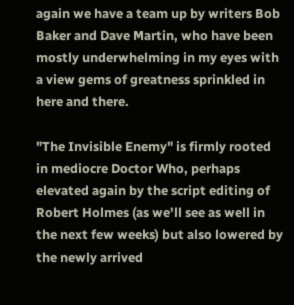again we have a team up by writers Bob Baker and Dave Martin, who have been mostly underwhelming in my eyes with a view gems of greatness sprinkled in here and there.

"The Invisible Enemy" is firmly rooted in mediocre Doctor Who, perhaps elevated again by the script editing of Robert Holmes (as we'll see as well in the next few weeks) but also lowered by the newly arrived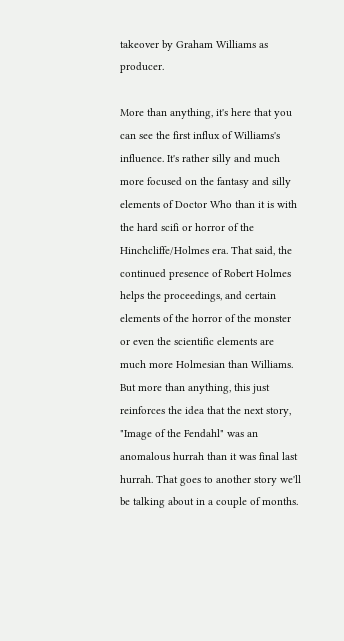takeover by Graham Williams as producer.

More than anything, it's here that you can see the first influx of Williams's influence. It's rather silly and much more focused on the fantasy and silly elements of Doctor Who than it is with the hard scifi or horror of the Hinchcliffe/Holmes era. That said, the continued presence of Robert Holmes helps the proceedings, and certain elements of the horror of the monster or even the scientific elements are much more Holmesian than Williams. But more than anything, this just reinforces the idea that the next story, "Image of the Fendahl" was an anomalous hurrah than it was final last hurrah. That goes to another story we'll be talking about in a couple of months.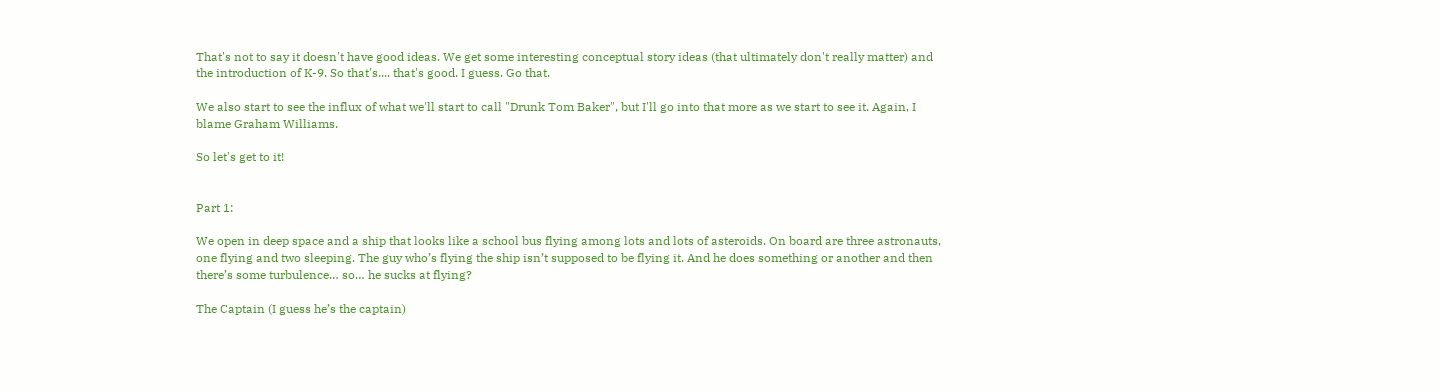That's not to say it doesn't have good ideas. We get some interesting conceptual story ideas (that ultimately don't really matter) and the introduction of K-9. So that's.... that's good. I guess. Go that.

We also start to see the influx of what we'll start to call "Drunk Tom Baker", but I'll go into that more as we start to see it. Again, I blame Graham Williams.

So let's get to it!


Part 1:

We open in deep space and a ship that looks like a school bus flying among lots and lots of asteroids. On board are three astronauts, one flying and two sleeping. The guy who’s flying the ship isn’t supposed to be flying it. And he does something or another and then there’s some turbulence… so… he sucks at flying?

The Captain (I guess he’s the captain)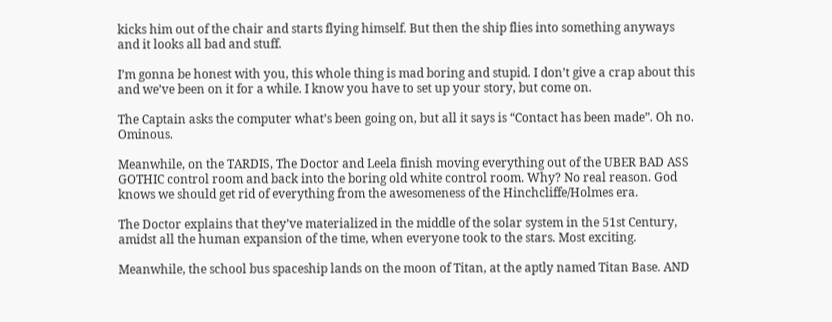kicks him out of the chair and starts flying himself. But then the ship flies into something anyways and it looks all bad and stuff.

I’m gonna be honest with you, this whole thing is mad boring and stupid. I don’t give a crap about this and we’ve been on it for a while. I know you have to set up your story, but come on.

The Captain asks the computer what’s been going on, but all it says is “Contact has been made”. Oh no. Ominous.

Meanwhile, on the TARDIS, The Doctor and Leela finish moving everything out of the UBER BAD ASS GOTHIC control room and back into the boring old white control room. Why? No real reason. God knows we should get rid of everything from the awesomeness of the Hinchcliffe/Holmes era.

The Doctor explains that they’ve materialized in the middle of the solar system in the 51st Century, amidst all the human expansion of the time, when everyone took to the stars. Most exciting.

Meanwhile, the school bus spaceship lands on the moon of Titan, at the aptly named Titan Base. AND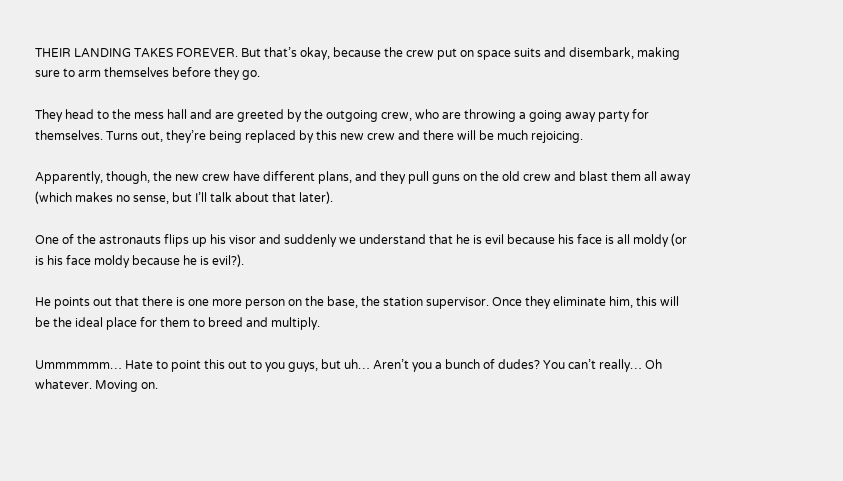THEIR LANDING TAKES FOREVER. But that’s okay, because the crew put on space suits and disembark, making sure to arm themselves before they go.

They head to the mess hall and are greeted by the outgoing crew, who are throwing a going away party for themselves. Turns out, they’re being replaced by this new crew and there will be much rejoicing.

Apparently, though, the new crew have different plans, and they pull guns on the old crew and blast them all away (which makes no sense, but I’ll talk about that later).

One of the astronauts flips up his visor and suddenly we understand that he is evil because his face is all moldy (or is his face moldy because he is evil?).

He points out that there is one more person on the base, the station supervisor. Once they eliminate him, this will be the ideal place for them to breed and multiply.

Ummmmmm… Hate to point this out to you guys, but uh… Aren’t you a bunch of dudes? You can’t really… Oh whatever. Moving on.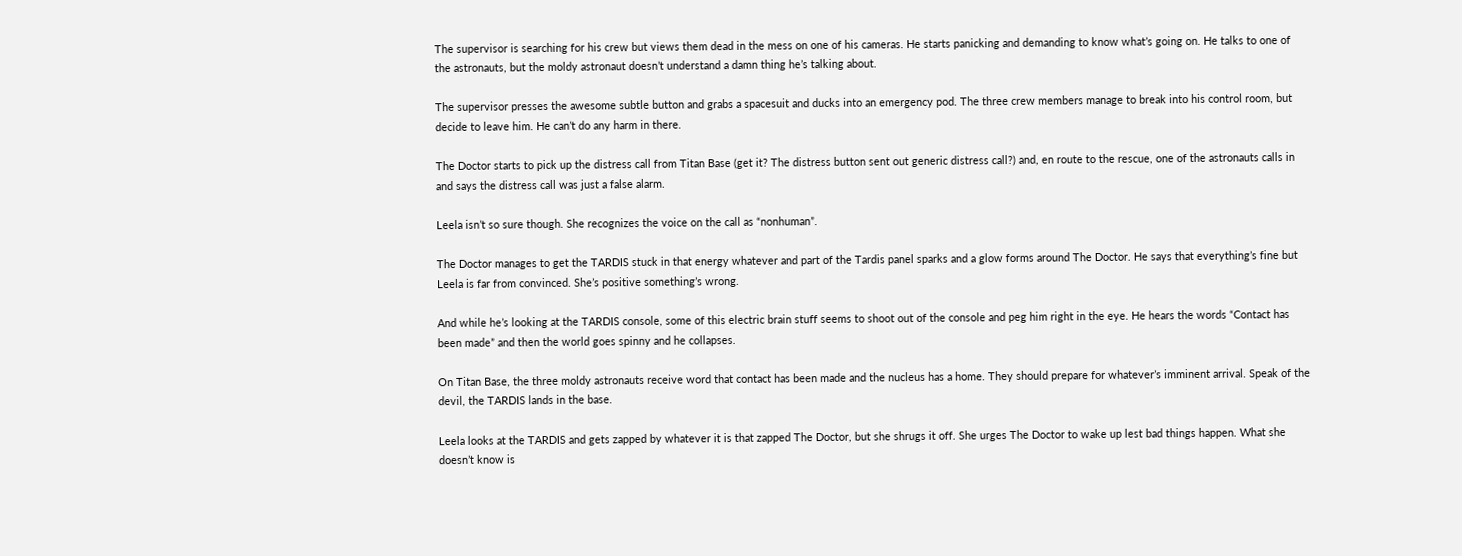The supervisor is searching for his crew but views them dead in the mess on one of his cameras. He starts panicking and demanding to know what’s going on. He talks to one of the astronauts, but the moldy astronaut doesn’t understand a damn thing he’s talking about.

The supervisor presses the awesome subtle button and grabs a spacesuit and ducks into an emergency pod. The three crew members manage to break into his control room, but decide to leave him. He can’t do any harm in there.

The Doctor starts to pick up the distress call from Titan Base (get it? The distress button sent out generic distress call?) and, en route to the rescue, one of the astronauts calls in and says the distress call was just a false alarm.

Leela isn’t so sure though. She recognizes the voice on the call as “nonhuman”.

The Doctor manages to get the TARDIS stuck in that energy whatever and part of the Tardis panel sparks and a glow forms around The Doctor. He says that everything’s fine but Leela is far from convinced. She’s positive something’s wrong.

And while he’s looking at the TARDIS console, some of this electric brain stuff seems to shoot out of the console and peg him right in the eye. He hears the words “Contact has been made” and then the world goes spinny and he collapses.

On Titan Base, the three moldy astronauts receive word that contact has been made and the nucleus has a home. They should prepare for whatever’s imminent arrival. Speak of the devil, the TARDIS lands in the base.

Leela looks at the TARDIS and gets zapped by whatever it is that zapped The Doctor, but she shrugs it off. She urges The Doctor to wake up lest bad things happen. What she doesn’t know is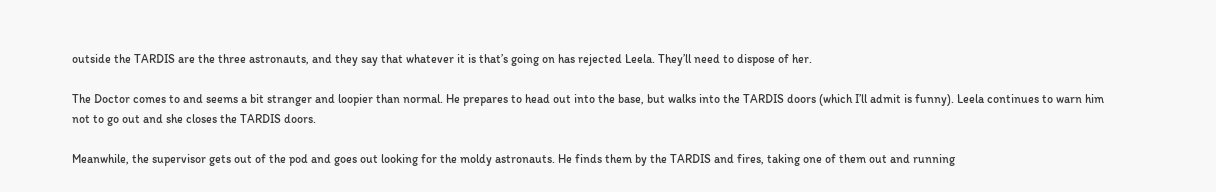outside the TARDIS are the three astronauts, and they say that whatever it is that’s going on has rejected Leela. They’ll need to dispose of her.

The Doctor comes to and seems a bit stranger and loopier than normal. He prepares to head out into the base, but walks into the TARDIS doors (which I’ll admit is funny). Leela continues to warn him not to go out and she closes the TARDIS doors.

Meanwhile, the supervisor gets out of the pod and goes out looking for the moldy astronauts. He finds them by the TARDIS and fires, taking one of them out and running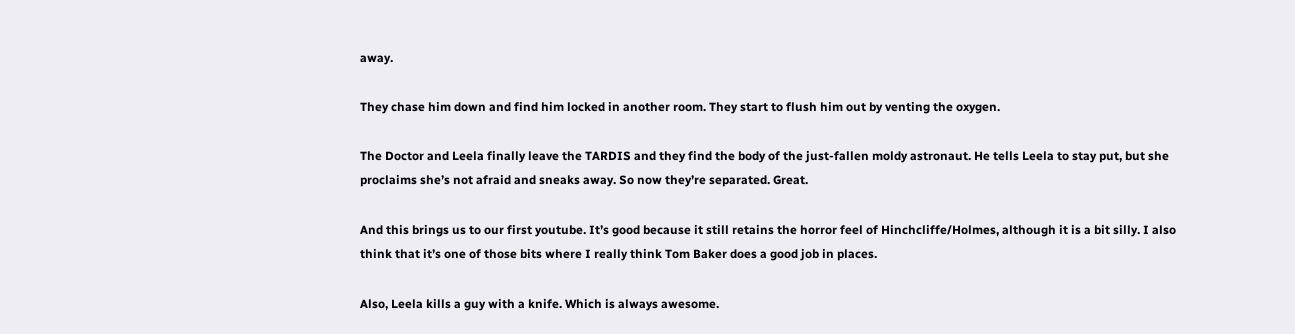away.

They chase him down and find him locked in another room. They start to flush him out by venting the oxygen.

The Doctor and Leela finally leave the TARDIS and they find the body of the just-fallen moldy astronaut. He tells Leela to stay put, but she proclaims she’s not afraid and sneaks away. So now they’re separated. Great.

And this brings us to our first youtube. It’s good because it still retains the horror feel of Hinchcliffe/Holmes, although it is a bit silly. I also think that it’s one of those bits where I really think Tom Baker does a good job in places.

Also, Leela kills a guy with a knife. Which is always awesome.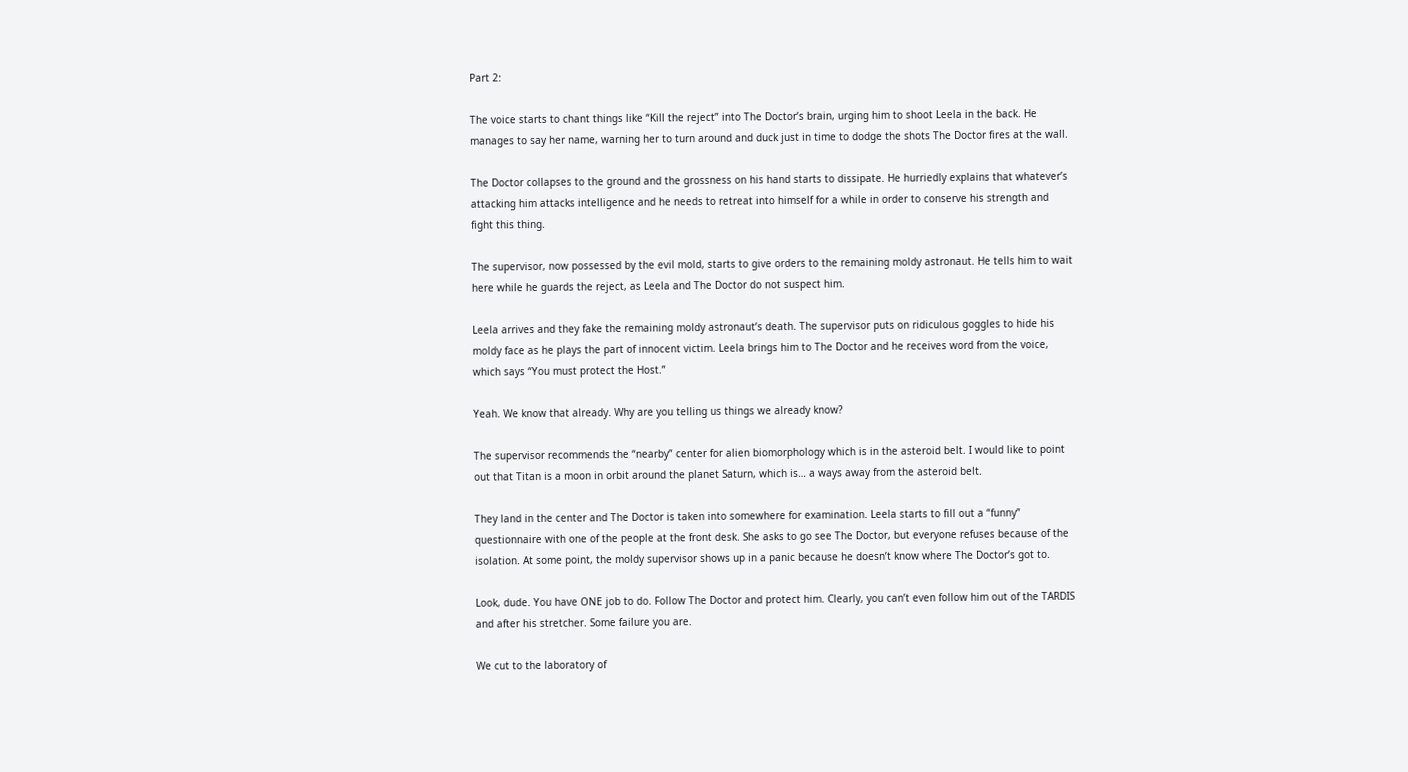Part 2:

The voice starts to chant things like “Kill the reject” into The Doctor’s brain, urging him to shoot Leela in the back. He manages to say her name, warning her to turn around and duck just in time to dodge the shots The Doctor fires at the wall.

The Doctor collapses to the ground and the grossness on his hand starts to dissipate. He hurriedly explains that whatever’s attacking him attacks intelligence and he needs to retreat into himself for a while in order to conserve his strength and fight this thing.

The supervisor, now possessed by the evil mold, starts to give orders to the remaining moldy astronaut. He tells him to wait here while he guards the reject, as Leela and The Doctor do not suspect him.

Leela arrives and they fake the remaining moldy astronaut’s death. The supervisor puts on ridiculous goggles to hide his moldy face as he plays the part of innocent victim. Leela brings him to The Doctor and he receives word from the voice, which says “You must protect the Host.”

Yeah. We know that already. Why are you telling us things we already know?

The supervisor recommends the “nearby” center for alien biomorphology which is in the asteroid belt. I would like to point out that Titan is a moon in orbit around the planet Saturn, which is… a ways away from the asteroid belt.

They land in the center and The Doctor is taken into somewhere for examination. Leela starts to fill out a “funny” questionnaire with one of the people at the front desk. She asks to go see The Doctor, but everyone refuses because of the isolation. At some point, the moldy supervisor shows up in a panic because he doesn’t know where The Doctor’s got to.

Look, dude. You have ONE job to do. Follow The Doctor and protect him. Clearly, you can’t even follow him out of the TARDIS and after his stretcher. Some failure you are.

We cut to the laboratory of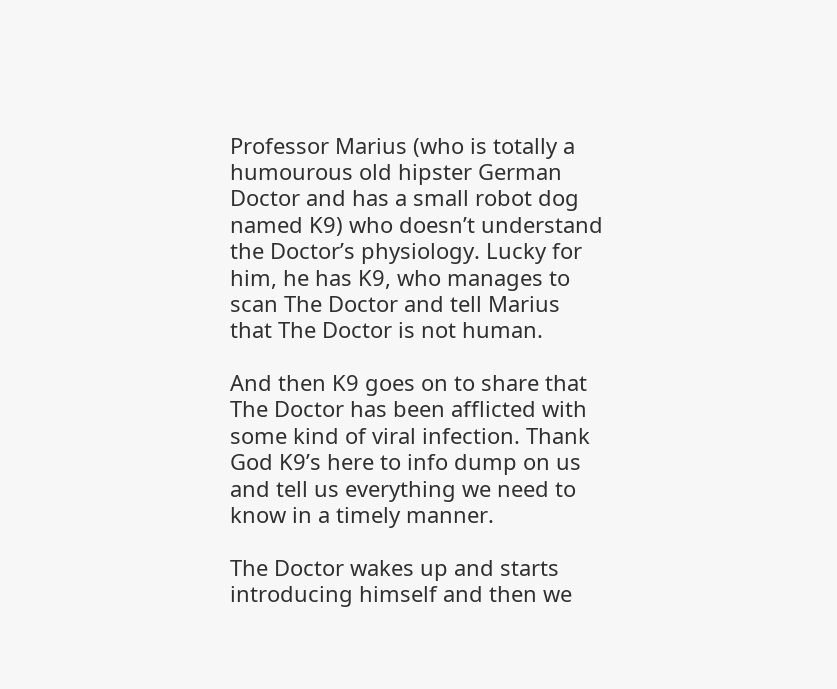Professor Marius (who is totally a humourous old hipster German Doctor and has a small robot dog named K9) who doesn’t understand the Doctor’s physiology. Lucky for him, he has K9, who manages to scan The Doctor and tell Marius that The Doctor is not human.

And then K9 goes on to share that The Doctor has been afflicted with some kind of viral infection. Thank God K9’s here to info dump on us and tell us everything we need to know in a timely manner.

The Doctor wakes up and starts introducing himself and then we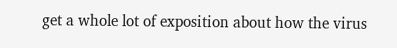get a whole lot of exposition about how the virus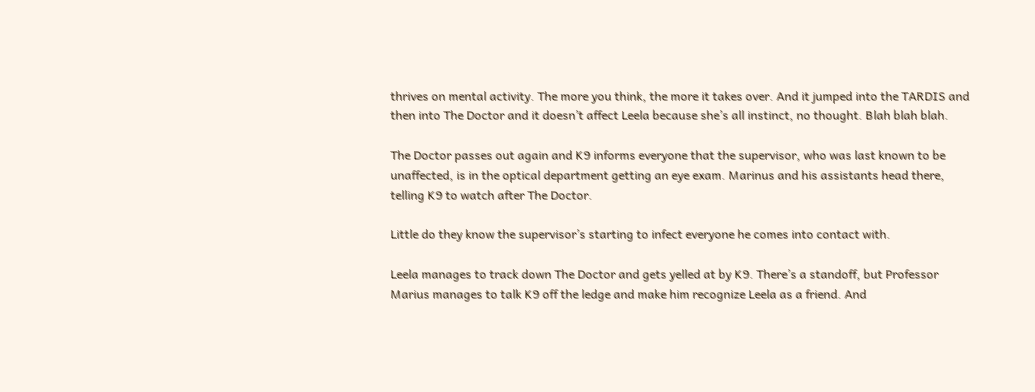thrives on mental activity. The more you think, the more it takes over. And it jumped into the TARDIS and then into The Doctor and it doesn’t affect Leela because she’s all instinct, no thought. Blah blah blah.

The Doctor passes out again and K9 informs everyone that the supervisor, who was last known to be unaffected, is in the optical department getting an eye exam. Marinus and his assistants head there, telling K9 to watch after The Doctor.

Little do they know the supervisor’s starting to infect everyone he comes into contact with.

Leela manages to track down The Doctor and gets yelled at by K9. There’s a standoff, but Professor Marius manages to talk K9 off the ledge and make him recognize Leela as a friend. And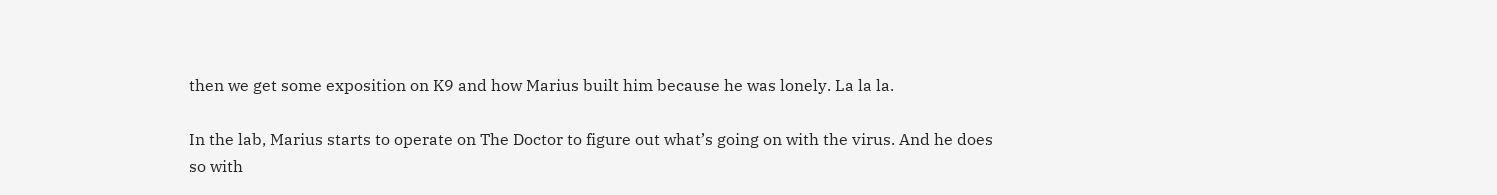then we get some exposition on K9 and how Marius built him because he was lonely. La la la.

In the lab, Marius starts to operate on The Doctor to figure out what’s going on with the virus. And he does so with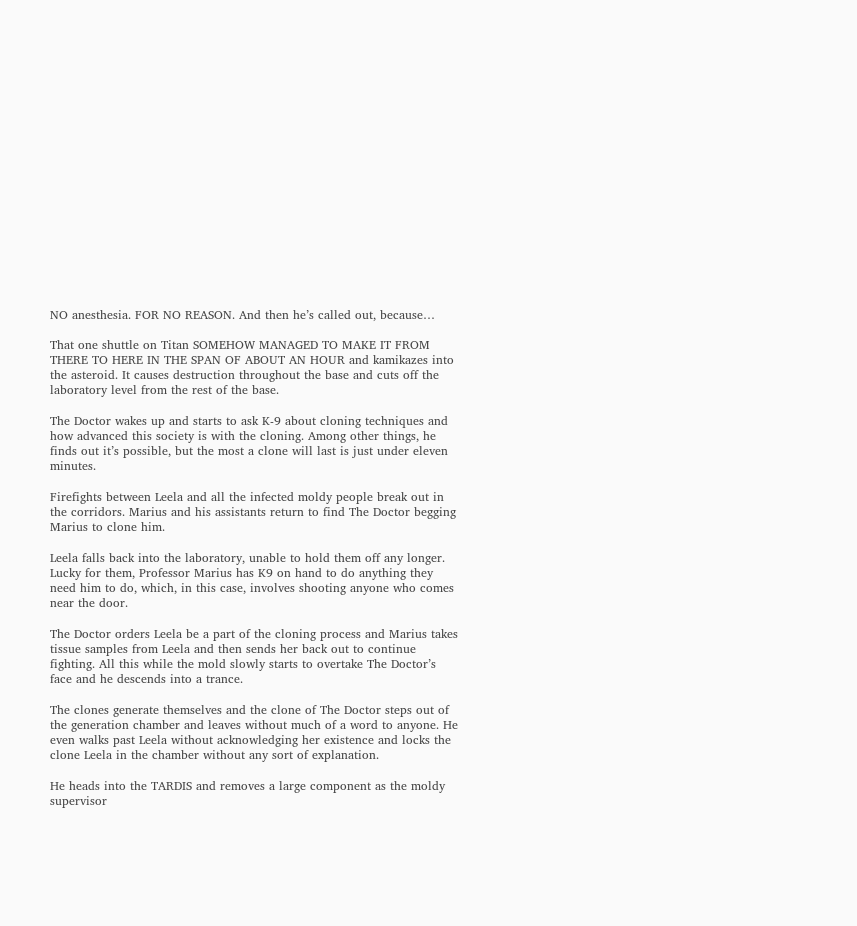NO anesthesia. FOR NO REASON. And then he’s called out, because…

That one shuttle on Titan SOMEHOW MANAGED TO MAKE IT FROM THERE TO HERE IN THE SPAN OF ABOUT AN HOUR and kamikazes into the asteroid. It causes destruction throughout the base and cuts off the laboratory level from the rest of the base.

The Doctor wakes up and starts to ask K-9 about cloning techniques and how advanced this society is with the cloning. Among other things, he finds out it’s possible, but the most a clone will last is just under eleven minutes.

Firefights between Leela and all the infected moldy people break out in the corridors. Marius and his assistants return to find The Doctor begging Marius to clone him.

Leela falls back into the laboratory, unable to hold them off any longer. Lucky for them, Professor Marius has K9 on hand to do anything they need him to do, which, in this case, involves shooting anyone who comes near the door.

The Doctor orders Leela be a part of the cloning process and Marius takes tissue samples from Leela and then sends her back out to continue fighting. All this while the mold slowly starts to overtake The Doctor’s face and he descends into a trance.

The clones generate themselves and the clone of The Doctor steps out of the generation chamber and leaves without much of a word to anyone. He even walks past Leela without acknowledging her existence and locks the clone Leela in the chamber without any sort of explanation.

He heads into the TARDIS and removes a large component as the moldy supervisor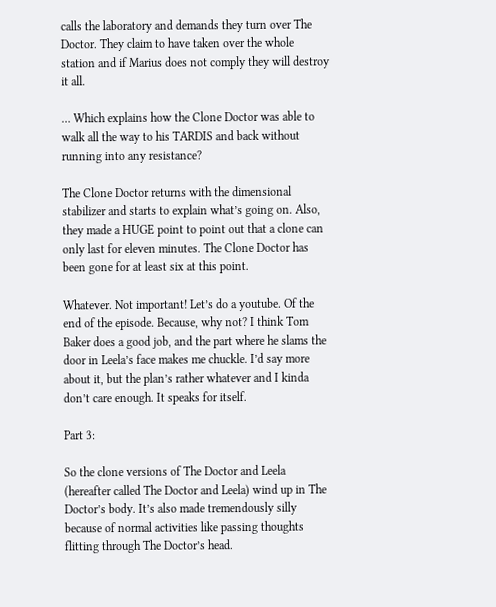calls the laboratory and demands they turn over The Doctor. They claim to have taken over the whole station and if Marius does not comply they will destroy it all.

… Which explains how the Clone Doctor was able to walk all the way to his TARDIS and back without running into any resistance?

The Clone Doctor returns with the dimensional stabilizer and starts to explain what’s going on. Also, they made a HUGE point to point out that a clone can only last for eleven minutes. The Clone Doctor has been gone for at least six at this point.

Whatever. Not important! Let’s do a youtube. Of the end of the episode. Because, why not? I think Tom Baker does a good job, and the part where he slams the door in Leela’s face makes me chuckle. I’d say more about it, but the plan’s rather whatever and I kinda don’t care enough. It speaks for itself.

Part 3:

So the clone versions of The Doctor and Leela (hereafter called The Doctor and Leela) wind up in The Doctor’s body. It’s also made tremendously silly because of normal activities like passing thoughts flitting through The Doctor’s head.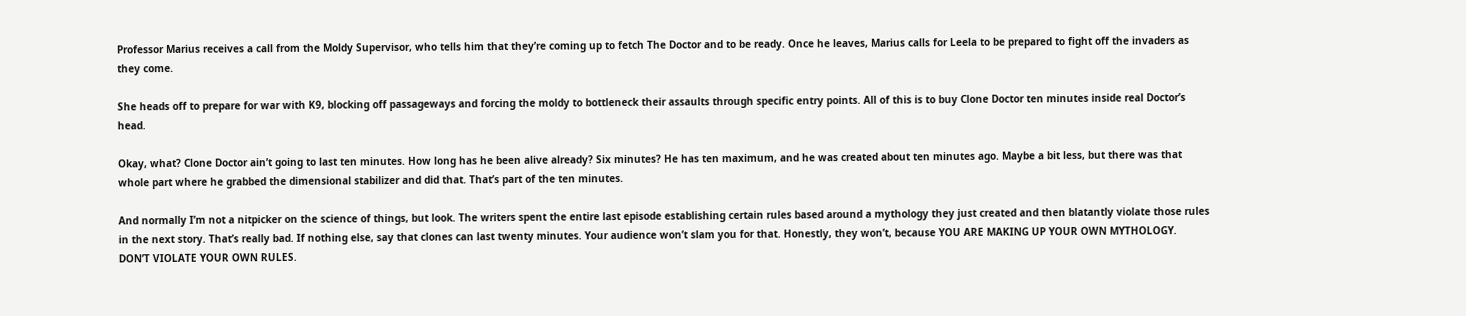Professor Marius receives a call from the Moldy Supervisor, who tells him that they’re coming up to fetch The Doctor and to be ready. Once he leaves, Marius calls for Leela to be prepared to fight off the invaders as they come.

She heads off to prepare for war with K9, blocking off passageways and forcing the moldy to bottleneck their assaults through specific entry points. All of this is to buy Clone Doctor ten minutes inside real Doctor’s head.

Okay, what? Clone Doctor ain’t going to last ten minutes. How long has he been alive already? Six minutes? He has ten maximum, and he was created about ten minutes ago. Maybe a bit less, but there was that whole part where he grabbed the dimensional stabilizer and did that. That’s part of the ten minutes.

And normally I’m not a nitpicker on the science of things, but look. The writers spent the entire last episode establishing certain rules based around a mythology they just created and then blatantly violate those rules in the next story. That’s really bad. If nothing else, say that clones can last twenty minutes. Your audience won’t slam you for that. Honestly, they won’t, because YOU ARE MAKING UP YOUR OWN MYTHOLOGY. DON’T VIOLATE YOUR OWN RULES.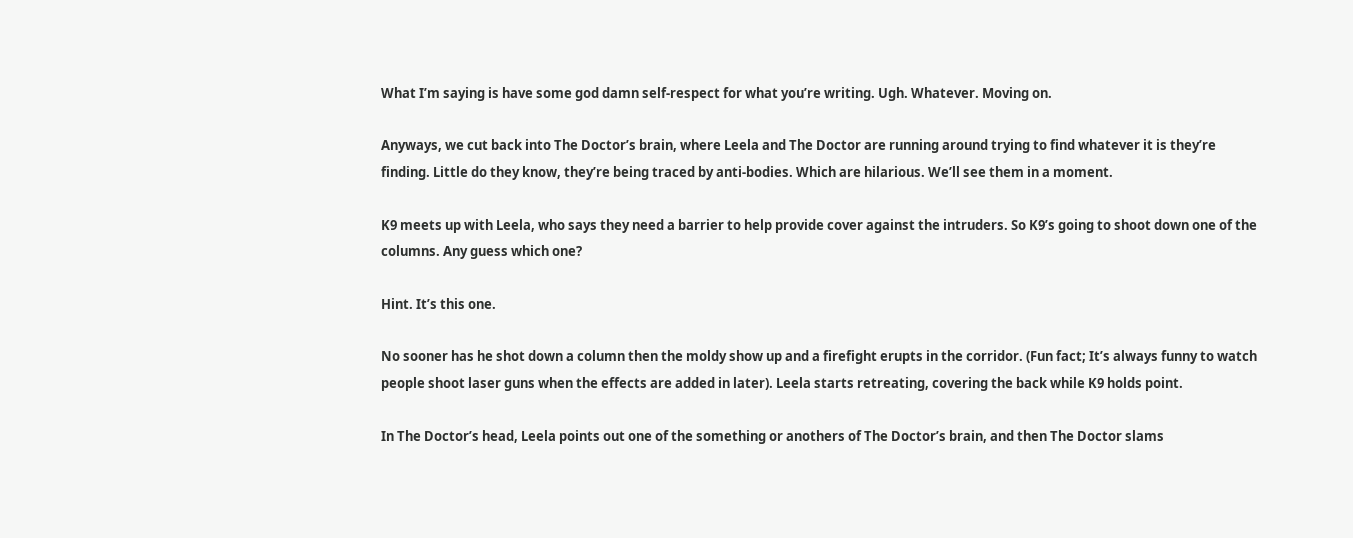What I’m saying is have some god damn self-respect for what you’re writing. Ugh. Whatever. Moving on.

Anyways, we cut back into The Doctor’s brain, where Leela and The Doctor are running around trying to find whatever it is they’re finding. Little do they know, they’re being traced by anti-bodies. Which are hilarious. We’ll see them in a moment.

K9 meets up with Leela, who says they need a barrier to help provide cover against the intruders. So K9’s going to shoot down one of the columns. Any guess which one?

Hint. It’s this one.

No sooner has he shot down a column then the moldy show up and a firefight erupts in the corridor. (Fun fact; It’s always funny to watch people shoot laser guns when the effects are added in later). Leela starts retreating, covering the back while K9 holds point.

In The Doctor’s head, Leela points out one of the something or anothers of The Doctor’s brain, and then The Doctor slams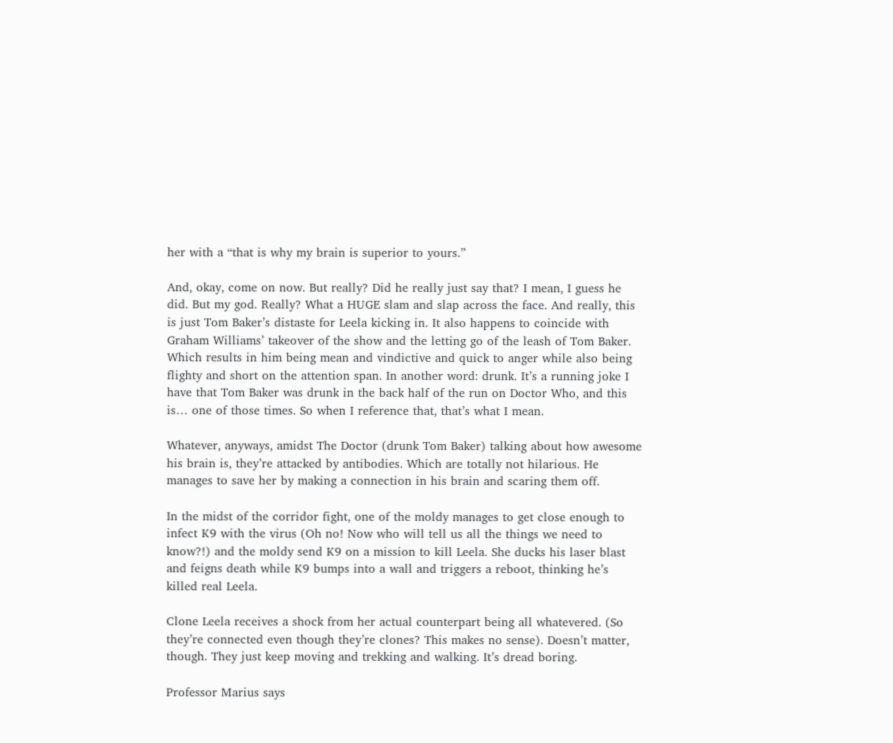her with a “that is why my brain is superior to yours.”

And, okay, come on now. But really? Did he really just say that? I mean, I guess he did. But my god. Really? What a HUGE slam and slap across the face. And really, this is just Tom Baker’s distaste for Leela kicking in. It also happens to coincide with Graham Williams’ takeover of the show and the letting go of the leash of Tom Baker. Which results in him being mean and vindictive and quick to anger while also being flighty and short on the attention span. In another word: drunk. It’s a running joke I have that Tom Baker was drunk in the back half of the run on Doctor Who, and this is… one of those times. So when I reference that, that’s what I mean.

Whatever, anyways, amidst The Doctor (drunk Tom Baker) talking about how awesome his brain is, they’re attacked by antibodies. Which are totally not hilarious. He manages to save her by making a connection in his brain and scaring them off.

In the midst of the corridor fight, one of the moldy manages to get close enough to infect K9 with the virus (Oh no! Now who will tell us all the things we need to know?!) and the moldy send K9 on a mission to kill Leela. She ducks his laser blast and feigns death while K9 bumps into a wall and triggers a reboot, thinking he’s killed real Leela.

Clone Leela receives a shock from her actual counterpart being all whatevered. (So they’re connected even though they’re clones? This makes no sense). Doesn’t matter, though. They just keep moving and trekking and walking. It’s dread boring.

Professor Marius says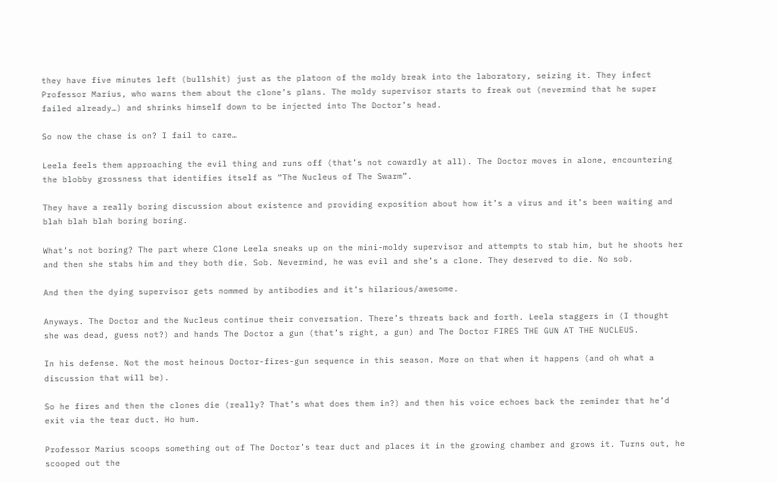they have five minutes left (bullshit) just as the platoon of the moldy break into the laboratory, seizing it. They infect Professor Marius, who warns them about the clone’s plans. The moldy supervisor starts to freak out (nevermind that he super failed already…) and shrinks himself down to be injected into The Doctor’s head.

So now the chase is on? I fail to care…

Leela feels them approaching the evil thing and runs off (that’s not cowardly at all). The Doctor moves in alone, encountering the blobby grossness that identifies itself as “The Nucleus of The Swarm”.

They have a really boring discussion about existence and providing exposition about how it’s a virus and it’s been waiting and blah blah blah boring boring.

What’s not boring? The part where Clone Leela sneaks up on the mini-moldy supervisor and attempts to stab him, but he shoots her and then she stabs him and they both die. Sob. Nevermind, he was evil and she’s a clone. They deserved to die. No sob.

And then the dying supervisor gets nommed by antibodies and it’s hilarious/awesome.

Anyways. The Doctor and the Nucleus continue their conversation. There’s threats back and forth. Leela staggers in (I thought she was dead, guess not?) and hands The Doctor a gun (that’s right, a gun) and The Doctor FIRES THE GUN AT THE NUCLEUS.

In his defense. Not the most heinous Doctor-fires-gun sequence in this season. More on that when it happens (and oh what a discussion that will be).

So he fires and then the clones die (really? That’s what does them in?) and then his voice echoes back the reminder that he’d exit via the tear duct. Ho hum.

Professor Marius scoops something out of The Doctor’s tear duct and places it in the growing chamber and grows it. Turns out, he scooped out the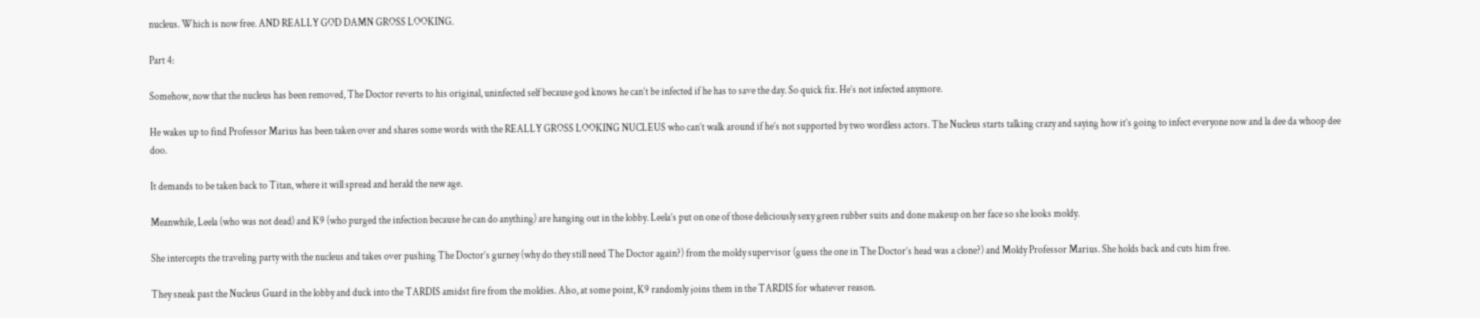nucleus. Which is now free. AND REALLY GOD DAMN GROSS LOOKING.

Part 4:

Somehow, now that the nucleus has been removed, The Doctor reverts to his original, uninfected self because god knows he can’t be infected if he has to save the day. So quick fix. He’s not infected anymore.

He wakes up to find Professor Marius has been taken over and shares some words with the REALLY GROSS LOOKING NUCLEUS who can’t walk around if he’s not supported by two wordless actors. The Nucleus starts talking crazy and saying how it’s going to infect everyone now and la dee da whoop dee doo.

It demands to be taken back to Titan, where it will spread and herald the new age.

Meanwhile, Leela (who was not dead) and K9 (who purged the infection because he can do anything) are hanging out in the lobby. Leela’s put on one of those deliciously sexy green rubber suits and done makeup on her face so she looks moldy.

She intercepts the traveling party with the nucleus and takes over pushing The Doctor’s gurney (why do they still need The Doctor again?) from the moldy supervisor (guess the one in The Doctor’s head was a clone?) and Moldy Professor Marius. She holds back and cuts him free.

They sneak past the Nucleus Guard in the lobby and duck into the TARDIS amidst fire from the moldies. Also, at some point, K9 randomly joins them in the TARDIS for whatever reason.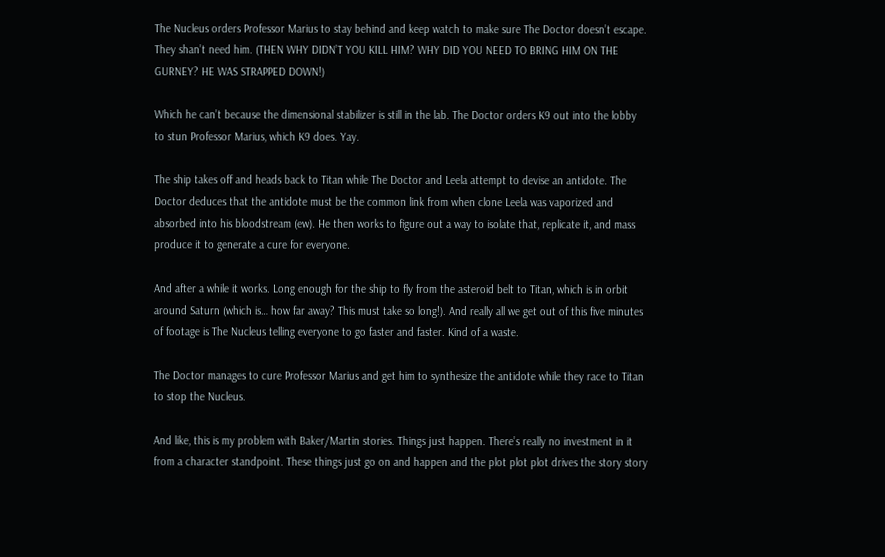The Nucleus orders Professor Marius to stay behind and keep watch to make sure The Doctor doesn’t escape. They shan’t need him. (THEN WHY DIDN’T YOU KILL HIM? WHY DID YOU NEED TO BRING HIM ON THE GURNEY? HE WAS STRAPPED DOWN!)

Which he can’t because the dimensional stabilizer is still in the lab. The Doctor orders K9 out into the lobby to stun Professor Marius, which K9 does. Yay.

The ship takes off and heads back to Titan while The Doctor and Leela attempt to devise an antidote. The Doctor deduces that the antidote must be the common link from when clone Leela was vaporized and absorbed into his bloodstream (ew). He then works to figure out a way to isolate that, replicate it, and mass produce it to generate a cure for everyone.

And after a while it works. Long enough for the ship to fly from the asteroid belt to Titan, which is in orbit around Saturn (which is… how far away? This must take so long!). And really all we get out of this five minutes of footage is The Nucleus telling everyone to go faster and faster. Kind of a waste.

The Doctor manages to cure Professor Marius and get him to synthesize the antidote while they race to Titan to stop the Nucleus.

And like, this is my problem with Baker/Martin stories. Things just happen. There’s really no investment in it from a character standpoint. These things just go on and happen and the plot plot plot drives the story story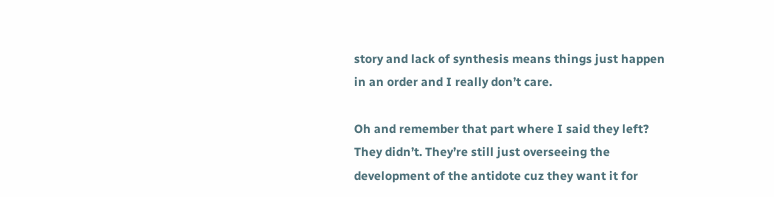story and lack of synthesis means things just happen in an order and I really don’t care.

Oh and remember that part where I said they left? They didn’t. They’re still just overseeing the development of the antidote cuz they want it for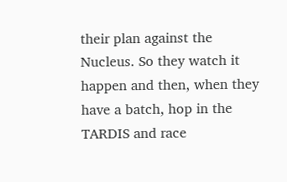their plan against the Nucleus. So they watch it happen and then, when they have a batch, hop in the TARDIS and race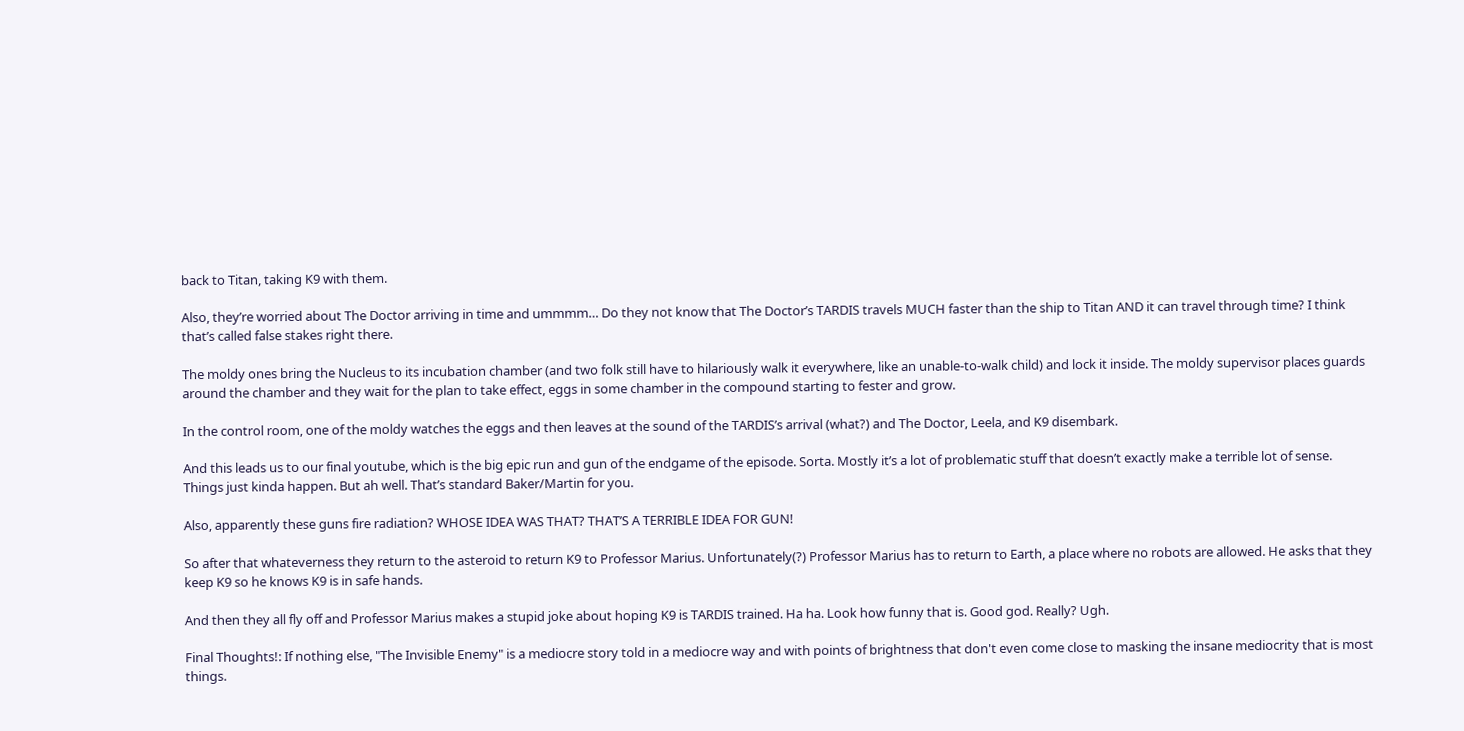back to Titan, taking K9 with them.

Also, they’re worried about The Doctor arriving in time and ummmm… Do they not know that The Doctor’s TARDIS travels MUCH faster than the ship to Titan AND it can travel through time? I think that’s called false stakes right there.

The moldy ones bring the Nucleus to its incubation chamber (and two folk still have to hilariously walk it everywhere, like an unable-to-walk child) and lock it inside. The moldy supervisor places guards around the chamber and they wait for the plan to take effect, eggs in some chamber in the compound starting to fester and grow.

In the control room, one of the moldy watches the eggs and then leaves at the sound of the TARDIS’s arrival (what?) and The Doctor, Leela, and K9 disembark.

And this leads us to our final youtube, which is the big epic run and gun of the endgame of the episode. Sorta. Mostly it’s a lot of problematic stuff that doesn’t exactly make a terrible lot of sense. Things just kinda happen. But ah well. That’s standard Baker/Martin for you.

Also, apparently these guns fire radiation? WHOSE IDEA WAS THAT? THAT’S A TERRIBLE IDEA FOR GUN!

So after that whateverness they return to the asteroid to return K9 to Professor Marius. Unfortunately(?) Professor Marius has to return to Earth, a place where no robots are allowed. He asks that they keep K9 so he knows K9 is in safe hands.

And then they all fly off and Professor Marius makes a stupid joke about hoping K9 is TARDIS trained. Ha ha. Look how funny that is. Good god. Really? Ugh.

Final Thoughts!: If nothing else, "The Invisible Enemy" is a mediocre story told in a mediocre way and with points of brightness that don't even come close to masking the insane mediocrity that is most things.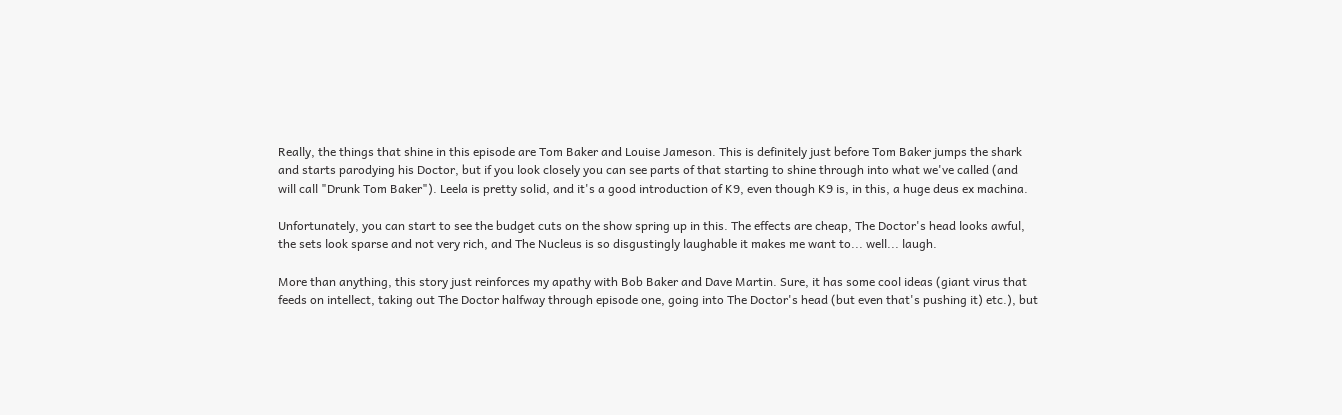Really, the things that shine in this episode are Tom Baker and Louise Jameson. This is definitely just before Tom Baker jumps the shark and starts parodying his Doctor, but if you look closely you can see parts of that starting to shine through into what we've called (and will call "Drunk Tom Baker"). Leela is pretty solid, and it's a good introduction of K9, even though K9 is, in this, a huge deus ex machina.

Unfortunately, you can start to see the budget cuts on the show spring up in this. The effects are cheap, The Doctor's head looks awful, the sets look sparse and not very rich, and The Nucleus is so disgustingly laughable it makes me want to... well... laugh.

More than anything, this story just reinforces my apathy with Bob Baker and Dave Martin. Sure, it has some cool ideas (giant virus that feeds on intellect, taking out The Doctor halfway through episode one, going into The Doctor's head (but even that's pushing it) etc.), but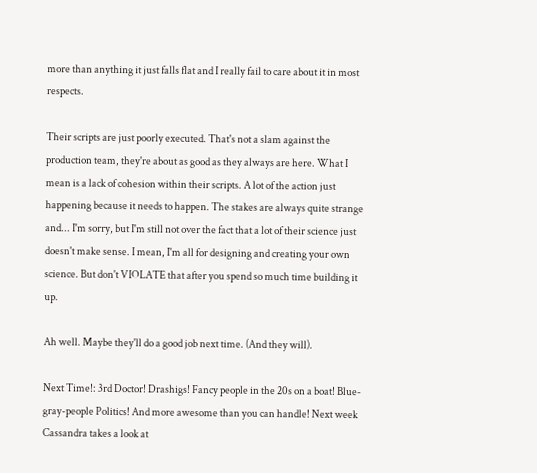more than anything it just falls flat and I really fail to care about it in most respects.

Their scripts are just poorly executed. That's not a slam against the production team, they're about as good as they always are here. What I mean is a lack of cohesion within their scripts. A lot of the action just happening because it needs to happen. The stakes are always quite strange and... I'm sorry, but I'm still not over the fact that a lot of their science just doesn't make sense. I mean, I'm all for designing and creating your own science. But don't VIOLATE that after you spend so much time building it up.

Ah well. Maybe they'll do a good job next time. (And they will).

Next Time!: 3rd Doctor! Drashigs! Fancy people in the 20s on a boat! Blue-gray-people Politics! And more awesome than you can handle! Next week Cassandra takes a look at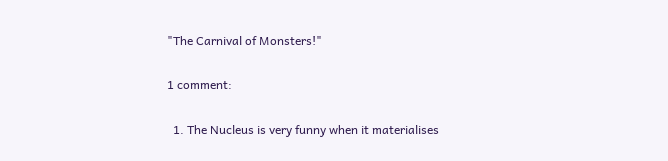"The Carnival of Monsters!"

1 comment:

  1. The Nucleus is very funny when it materialises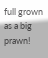full grown as a big prawn!